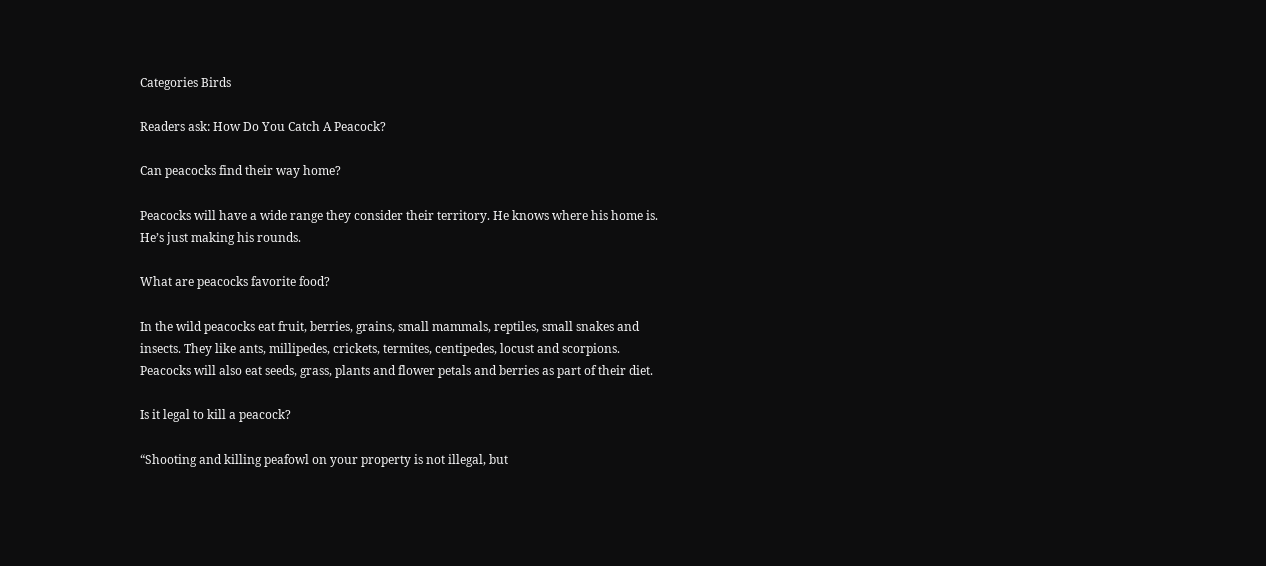Categories Birds

Readers ask: How Do You Catch A Peacock?

Can peacocks find their way home?

Peacocks will have a wide range they consider their territory. He knows where his home is. He’s just making his rounds.

What are peacocks favorite food?

In the wild peacocks eat fruit, berries, grains, small mammals, reptiles, small snakes and insects. They like ants, millipedes, crickets, termites, centipedes, locust and scorpions. Peacocks will also eat seeds, grass, plants and flower petals and berries as part of their diet.

Is it legal to kill a peacock?

“Shooting and killing peafowl on your property is not illegal, but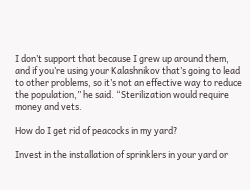I don’t support that because I grew up around them, and if you’re using your Kalashnikov that’s going to lead to other problems, so it’s not an effective way to reduce the population,” he said. “Sterilization would require money and vets.

How do I get rid of peacocks in my yard?

Invest in the installation of sprinklers in your yard or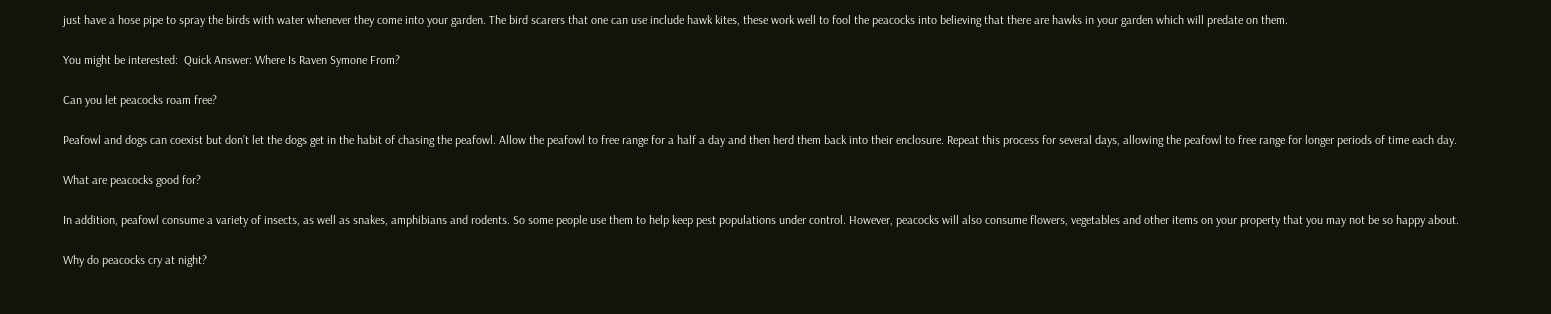just have a hose pipe to spray the birds with water whenever they come into your garden. The bird scarers that one can use include hawk kites, these work well to fool the peacocks into believing that there are hawks in your garden which will predate on them.

You might be interested:  Quick Answer: Where Is Raven Symone From?

Can you let peacocks roam free?

Peafowl and dogs can coexist but don’t let the dogs get in the habit of chasing the peafowl. Allow the peafowl to free range for a half a day and then herd them back into their enclosure. Repeat this process for several days, allowing the peafowl to free range for longer periods of time each day.

What are peacocks good for?

In addition, peafowl consume a variety of insects, as well as snakes, amphibians and rodents. So some people use them to help keep pest populations under control. However, peacocks will also consume flowers, vegetables and other items on your property that you may not be so happy about.

Why do peacocks cry at night?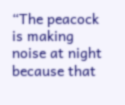“The peacock is making noise at night because that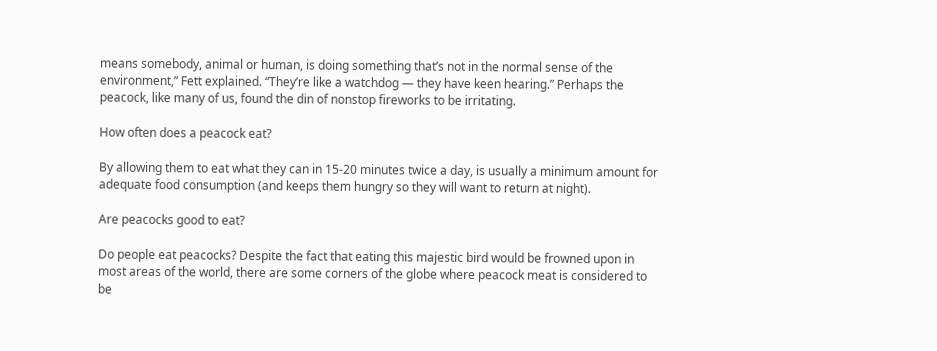means somebody, animal or human, is doing something that’s not in the normal sense of the environment,” Fett explained. “They’re like a watchdog — they have keen hearing.” Perhaps the peacock, like many of us, found the din of nonstop fireworks to be irritating.

How often does a peacock eat?

By allowing them to eat what they can in 15-20 minutes twice a day, is usually a minimum amount for adequate food consumption (and keeps them hungry so they will want to return at night).

Are peacocks good to eat?

Do people eat peacocks? Despite the fact that eating this majestic bird would be frowned upon in most areas of the world, there are some corners of the globe where peacock meat is considered to be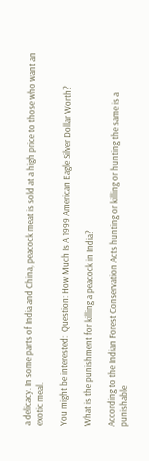a delicacy. In some parts of India and China, peacock meat is sold at a high price to those who want an exotic meal.

You might be interested:  Question: How Much Is A 1999 American Eagle Silver Dollar Worth?

What is the punishment for killing a peacock in India?

According to the Indian Forest Conservation Acts hunting or killing or hunting the same is a punishable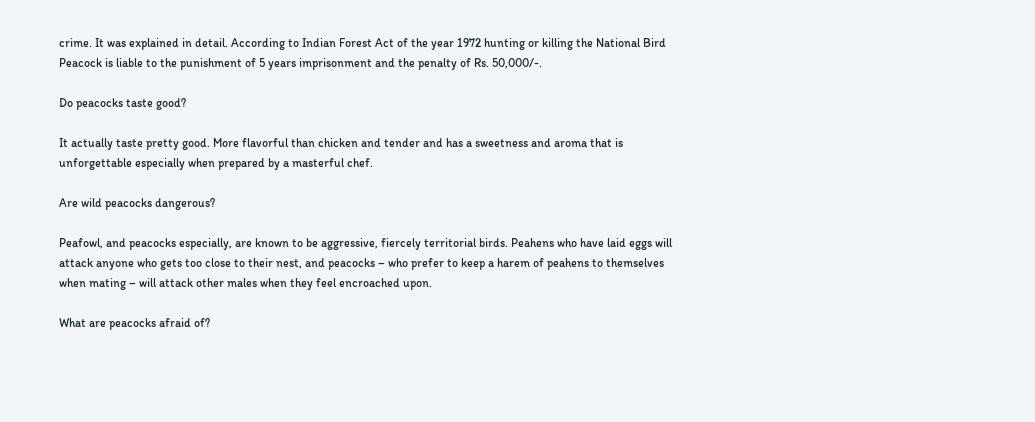crime. It was explained in detail. According to Indian Forest Act of the year 1972 hunting or killing the National Bird Peacock is liable to the punishment of 5 years imprisonment and the penalty of Rs. 50,000/-.

Do peacocks taste good?

It actually taste pretty good. More flavorful than chicken and tender and has a sweetness and aroma that is unforgettable especially when prepared by a masterful chef.

Are wild peacocks dangerous?

Peafowl, and peacocks especially, are known to be aggressive, fiercely territorial birds. Peahens who have laid eggs will attack anyone who gets too close to their nest, and peacocks – who prefer to keep a harem of peahens to themselves when mating – will attack other males when they feel encroached upon.

What are peacocks afraid of?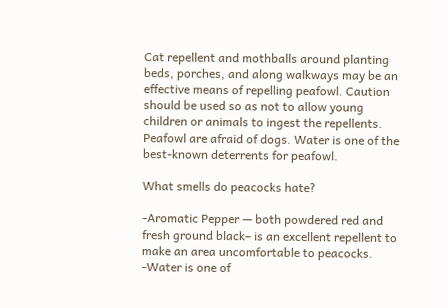Cat repellent and mothballs around planting beds, porches, and along walkways may be an effective means of repelling peafowl. Caution should be used so as not to allow young children or animals to ingest the repellents. Peafowl are afraid of dogs. Water is one of the best-known deterrents for peafowl.

What smells do peacocks hate?

-Aromatic Pepper — both powdered red and fresh ground black– is an excellent repellent to make an area uncomfortable to peacocks. -Water is one of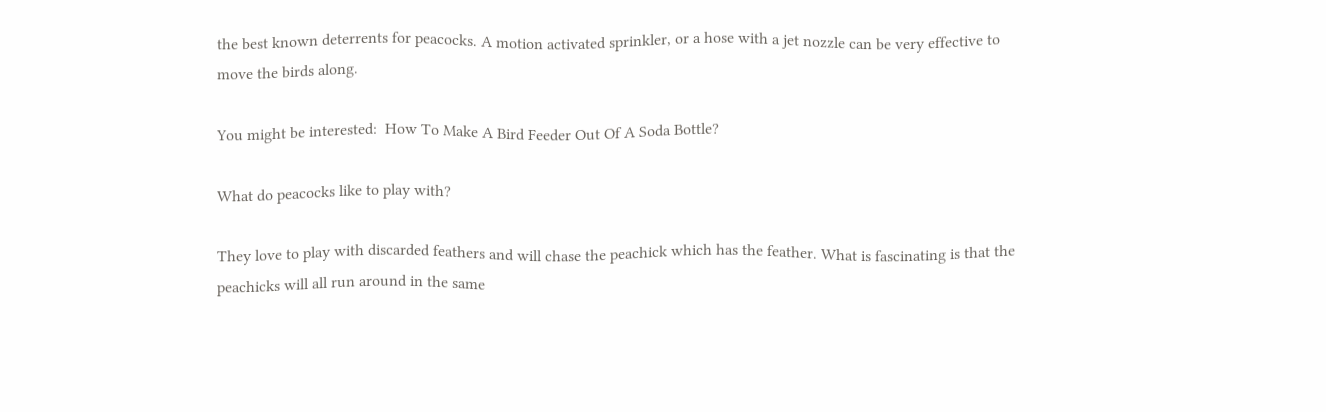the best known deterrents for peacocks. A motion activated sprinkler, or a hose with a jet nozzle can be very effective to move the birds along.

You might be interested:  How To Make A Bird Feeder Out Of A Soda Bottle?

What do peacocks like to play with?

They love to play with discarded feathers and will chase the peachick which has the feather. What is fascinating is that the peachicks will all run around in the same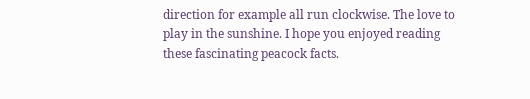direction for example all run clockwise. The love to play in the sunshine. I hope you enjoyed reading these fascinating peacock facts.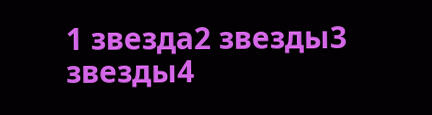1 звезда2 звезды3 звезды4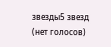звезды5 звезд (нет голосов)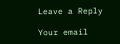Leave a Reply

Your email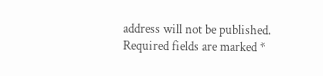address will not be published. Required fields are marked *